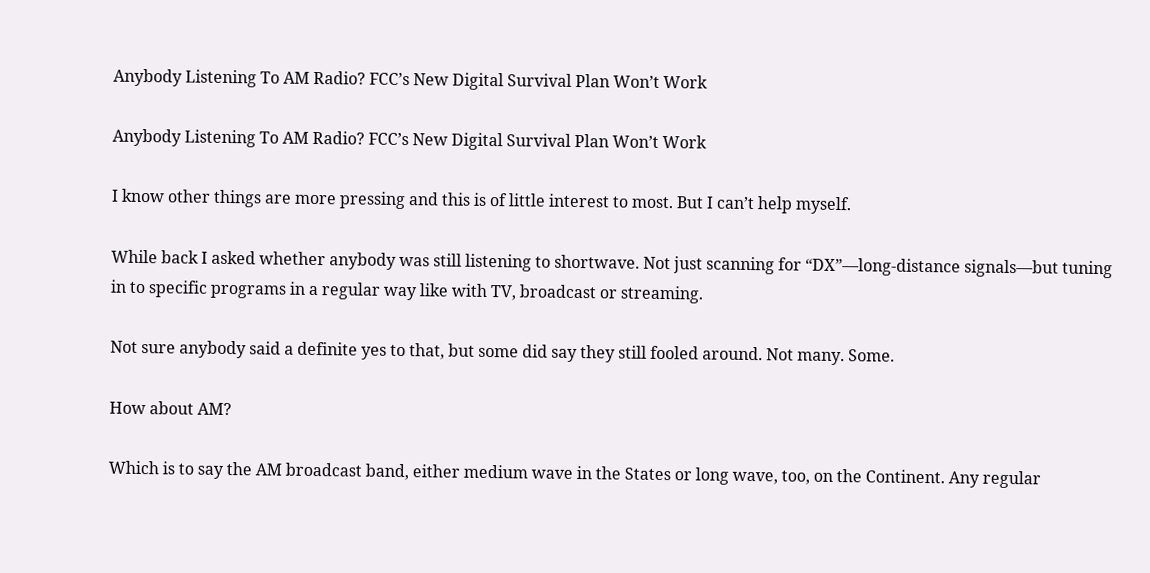Anybody Listening To AM Radio? FCC’s New Digital Survival Plan Won’t Work

Anybody Listening To AM Radio? FCC’s New Digital Survival Plan Won’t Work

I know other things are more pressing and this is of little interest to most. But I can’t help myself.

While back I asked whether anybody was still listening to shortwave. Not just scanning for “DX”—long-distance signals—but tuning in to specific programs in a regular way like with TV, broadcast or streaming.

Not sure anybody said a definite yes to that, but some did say they still fooled around. Not many. Some.

How about AM?

Which is to say the AM broadcast band, either medium wave in the States or long wave, too, on the Continent. Any regular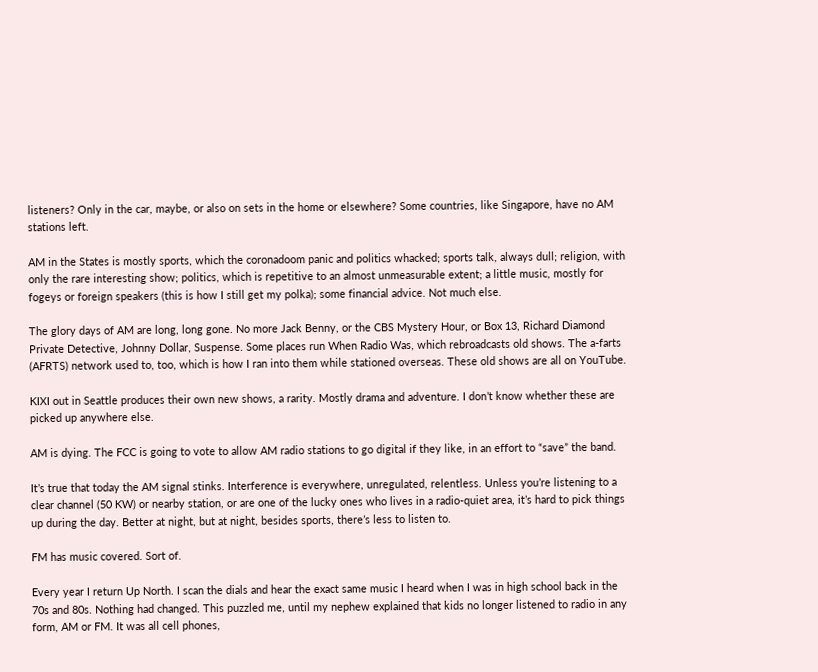listeners? Only in the car, maybe, or also on sets in the home or elsewhere? Some countries, like Singapore, have no AM stations left.

AM in the States is mostly sports, which the coronadoom panic and politics whacked; sports talk, always dull; religion, with only the rare interesting show; politics, which is repetitive to an almost unmeasurable extent; a little music, mostly for fogeys or foreign speakers (this is how I still get my polka); some financial advice. Not much else.

The glory days of AM are long, long gone. No more Jack Benny, or the CBS Mystery Hour, or Box 13, Richard Diamond Private Detective, Johnny Dollar, Suspense. Some places run When Radio Was, which rebroadcasts old shows. The a-farts (AFRTS) network used to, too, which is how I ran into them while stationed overseas. These old shows are all on YouTube.

KIXI out in Seattle produces their own new shows, a rarity. Mostly drama and adventure. I don’t know whether these are picked up anywhere else.

AM is dying. The FCC is going to vote to allow AM radio stations to go digital if they like, in an effort to “save” the band.

It’s true that today the AM signal stinks. Interference is everywhere, unregulated, relentless. Unless you’re listening to a clear channel (50 KW) or nearby station, or are one of the lucky ones who lives in a radio-quiet area, it’s hard to pick things up during the day. Better at night, but at night, besides sports, there’s less to listen to.

FM has music covered. Sort of.

Every year I return Up North. I scan the dials and hear the exact same music I heard when I was in high school back in the 70s and 80s. Nothing had changed. This puzzled me, until my nephew explained that kids no longer listened to radio in any form, AM or FM. It was all cell phones,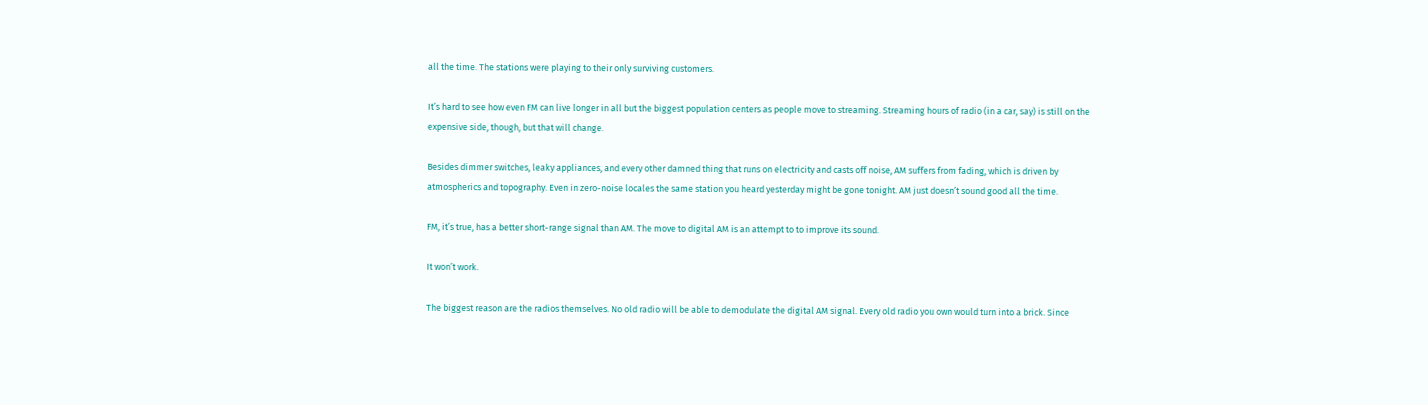all the time. The stations were playing to their only surviving customers.

It’s hard to see how even FM can live longer in all but the biggest population centers as people move to streaming. Streaming hours of radio (in a car, say) is still on the expensive side, though, but that will change.

Besides dimmer switches, leaky appliances, and every other damned thing that runs on electricity and casts off noise, AM suffers from fading, which is driven by atmospherics and topography. Even in zero-noise locales the same station you heard yesterday might be gone tonight. AM just doesn’t sound good all the time.

FM, it’s true, has a better short-range signal than AM. The move to digital AM is an attempt to to improve its sound.

It won’t work.

The biggest reason are the radios themselves. No old radio will be able to demodulate the digital AM signal. Every old radio you own would turn into a brick. Since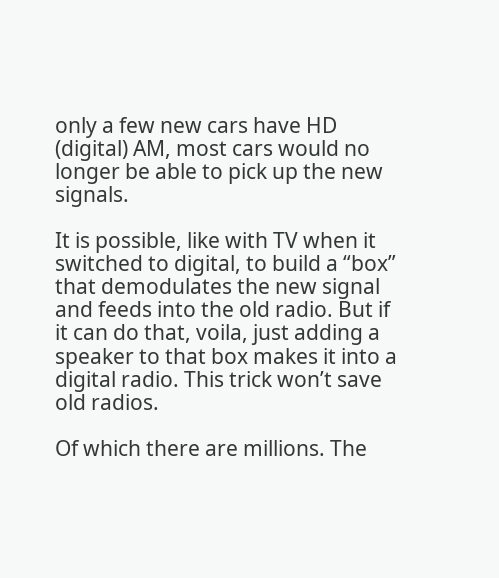only a few new cars have HD (digital) AM, most cars would no longer be able to pick up the new signals.

It is possible, like with TV when it switched to digital, to build a “box” that demodulates the new signal and feeds into the old radio. But if it can do that, voila, just adding a speaker to that box makes it into a digital radio. This trick won’t save old radios.

Of which there are millions. The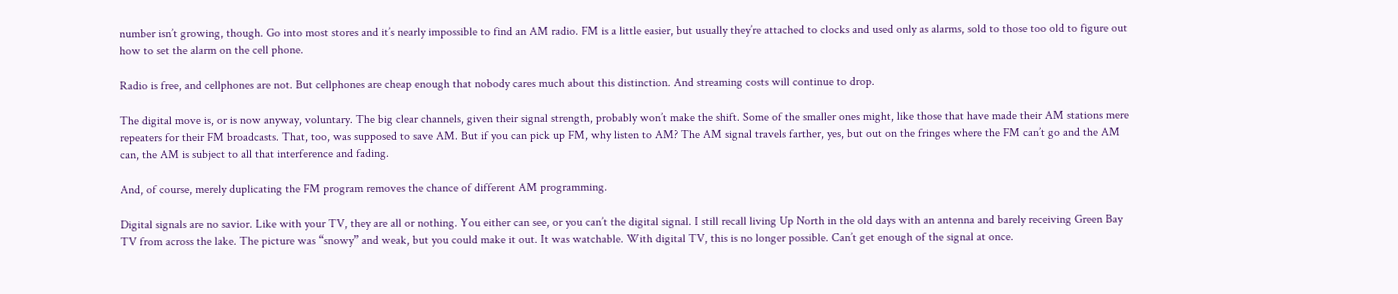number isn’t growing, though. Go into most stores and it’s nearly impossible to find an AM radio. FM is a little easier, but usually they’re attached to clocks and used only as alarms, sold to those too old to figure out how to set the alarm on the cell phone.

Radio is free, and cellphones are not. But cellphones are cheap enough that nobody cares much about this distinction. And streaming costs will continue to drop.

The digital move is, or is now anyway, voluntary. The big clear channels, given their signal strength, probably won’t make the shift. Some of the smaller ones might, like those that have made their AM stations mere repeaters for their FM broadcasts. That, too, was supposed to save AM. But if you can pick up FM, why listen to AM? The AM signal travels farther, yes, but out on the fringes where the FM can’t go and the AM can, the AM is subject to all that interference and fading.

And, of course, merely duplicating the FM program removes the chance of different AM programming.

Digital signals are no savior. Like with your TV, they are all or nothing. You either can see, or you can’t the digital signal. I still recall living Up North in the old days with an antenna and barely receiving Green Bay TV from across the lake. The picture was “snowy” and weak, but you could make it out. It was watchable. With digital TV, this is no longer possible. Can’t get enough of the signal at once.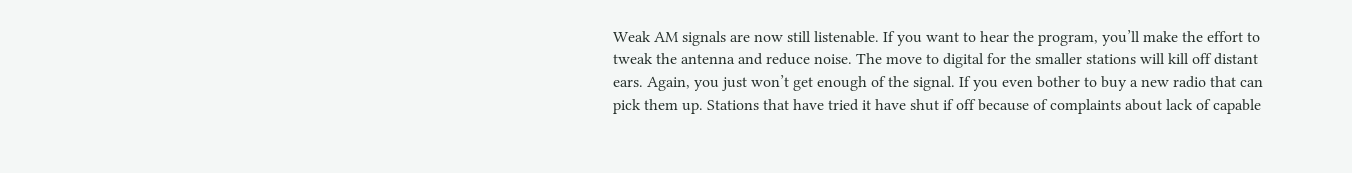Weak AM signals are now still listenable. If you want to hear the program, you’ll make the effort to tweak the antenna and reduce noise. The move to digital for the smaller stations will kill off distant ears. Again, you just won’t get enough of the signal. If you even bother to buy a new radio that can pick them up. Stations that have tried it have shut if off because of complaints about lack of capable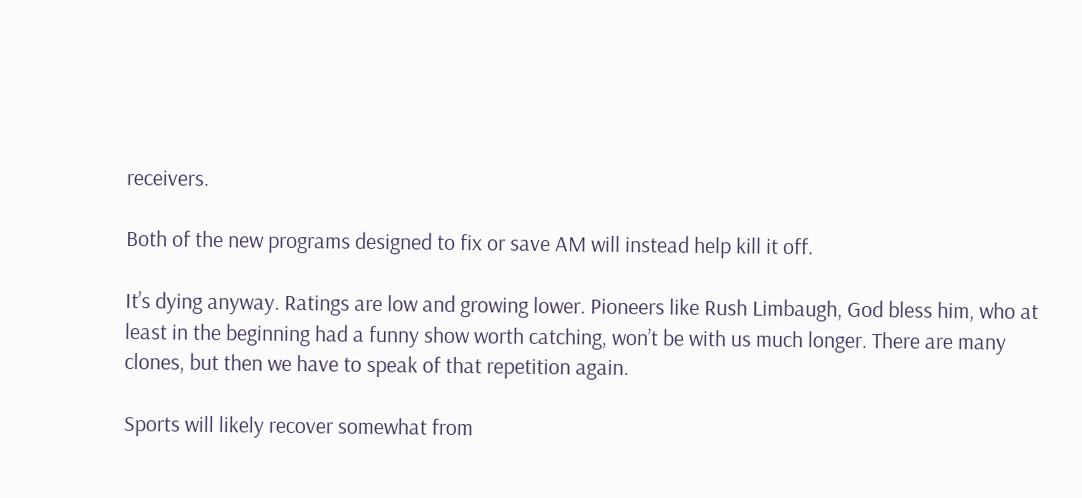receivers.

Both of the new programs designed to fix or save AM will instead help kill it off.

It’s dying anyway. Ratings are low and growing lower. Pioneers like Rush Limbaugh, God bless him, who at least in the beginning had a funny show worth catching, won’t be with us much longer. There are many clones, but then we have to speak of that repetition again.

Sports will likely recover somewhat from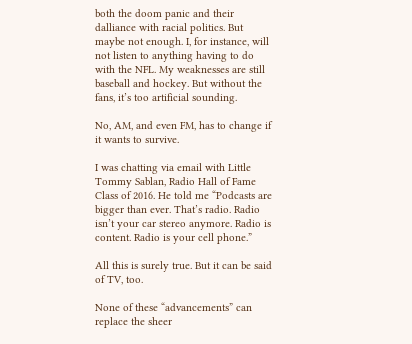both the doom panic and their dalliance with racial politics. But maybe not enough. I, for instance, will not listen to anything having to do with the NFL. My weaknesses are still baseball and hockey. But without the fans, it’s too artificial sounding.

No, AM, and even FM, has to change if it wants to survive.

I was chatting via email with Little Tommy Sablan, Radio Hall of Fame Class of 2016. He told me “Podcasts are bigger than ever. That’s radio. Radio isn’t your car stereo anymore. Radio is content. Radio is your cell phone.”

All this is surely true. But it can be said of TV, too.

None of these “advancements” can replace the sheer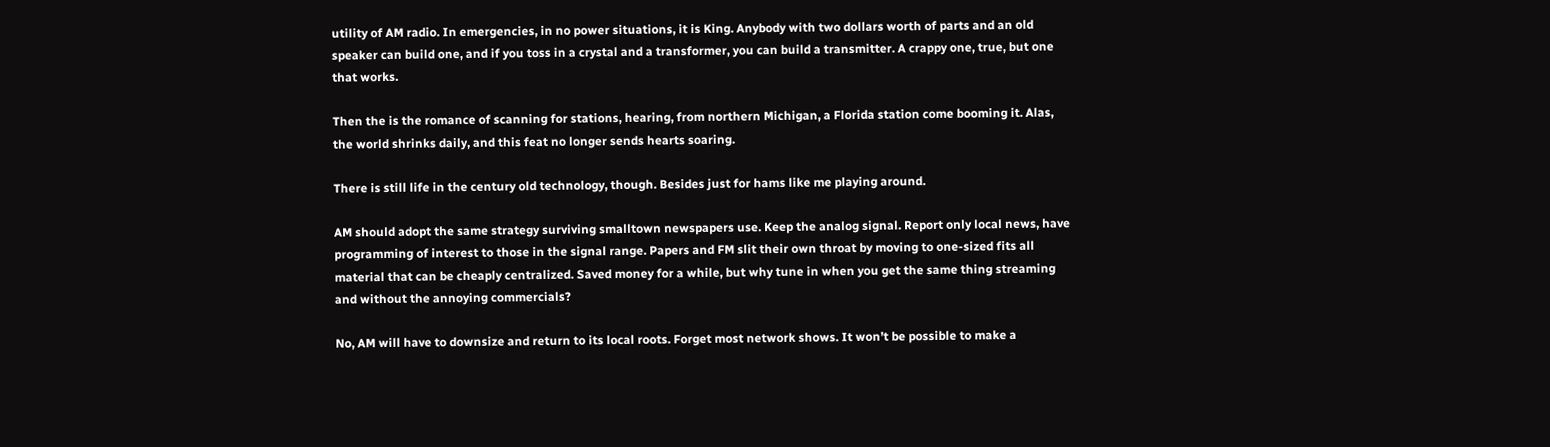utility of AM radio. In emergencies, in no power situations, it is King. Anybody with two dollars worth of parts and an old speaker can build one, and if you toss in a crystal and a transformer, you can build a transmitter. A crappy one, true, but one that works.

Then the is the romance of scanning for stations, hearing, from northern Michigan, a Florida station come booming it. Alas, the world shrinks daily, and this feat no longer sends hearts soaring.

There is still life in the century old technology, though. Besides just for hams like me playing around.

AM should adopt the same strategy surviving smalltown newspapers use. Keep the analog signal. Report only local news, have programming of interest to those in the signal range. Papers and FM slit their own throat by moving to one-sized fits all material that can be cheaply centralized. Saved money for a while, but why tune in when you get the same thing streaming and without the annoying commercials?

No, AM will have to downsize and return to its local roots. Forget most network shows. It won’t be possible to make a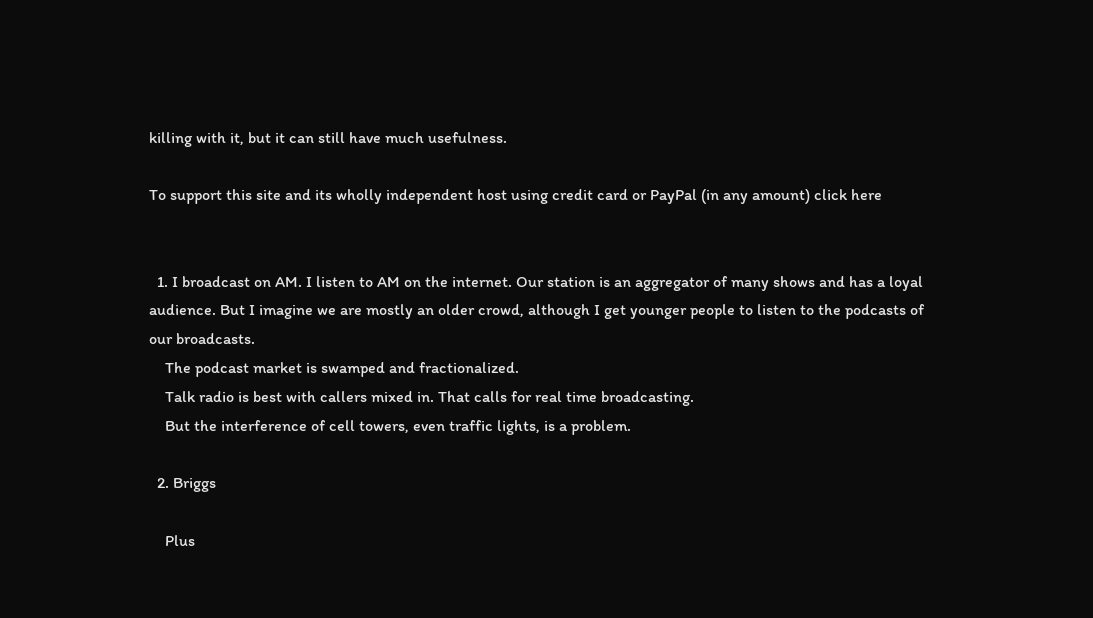killing with it, but it can still have much usefulness.

To support this site and its wholly independent host using credit card or PayPal (in any amount) click here


  1. I broadcast on AM. I listen to AM on the internet. Our station is an aggregator of many shows and has a loyal audience. But I imagine we are mostly an older crowd, although I get younger people to listen to the podcasts of our broadcasts.
    The podcast market is swamped and fractionalized.
    Talk radio is best with callers mixed in. That calls for real time broadcasting.
    But the interference of cell towers, even traffic lights, is a problem.

  2. Briggs

    Plus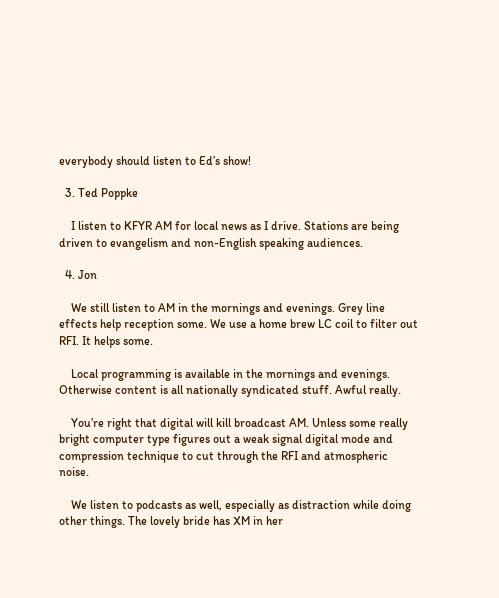everybody should listen to Ed’s show!

  3. Ted Poppke

    I listen to KFYR AM for local news as I drive. Stations are being driven to evangelism and non-English speaking audiences.

  4. Jon

    We still listen to AM in the mornings and evenings. Grey line effects help reception some. We use a home brew LC coil to filter out RFI. It helps some.

    Local programming is available in the mornings and evenings. Otherwise content is all nationally syndicated stuff. Awful really.

    You’re right that digital will kill broadcast AM. Unless some really bright computer type figures out a weak signal digital mode and compression technique to cut through the RFI and atmospheric noise.

    We listen to podcasts as well, especially as distraction while doing other things. The lovely bride has XM in her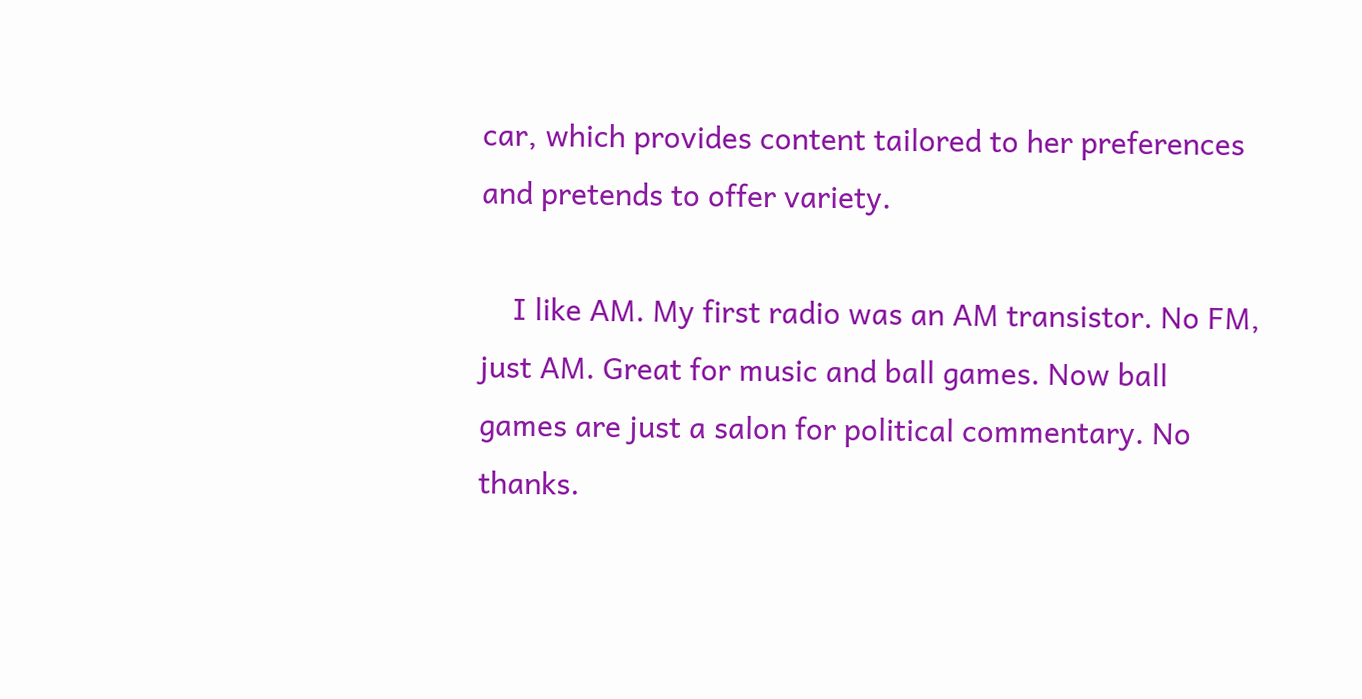car, which provides content tailored to her preferences and pretends to offer variety.

    I like AM. My first radio was an AM transistor. No FM, just AM. Great for music and ball games. Now ball games are just a salon for political commentary. No thanks.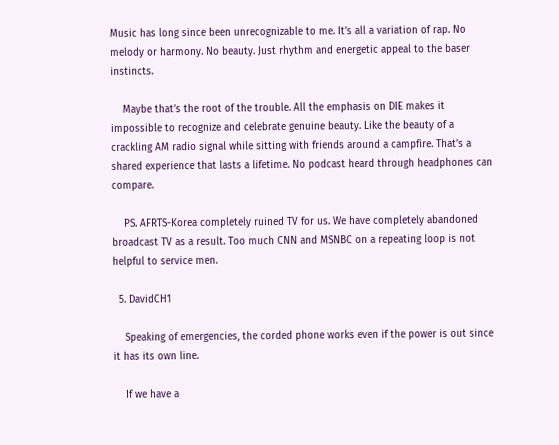Music has long since been unrecognizable to me. It’s all a variation of rap. No melody or harmony. No beauty. Just rhythm and energetic appeal to the baser instincts.

    Maybe that’s the root of the trouble. All the emphasis on DIE makes it impossible to recognize and celebrate genuine beauty. Like the beauty of a crackling AM radio signal while sitting with friends around a campfire. That’s a shared experience that lasts a lifetime. No podcast heard through headphones can compare.

    PS. AFRTS-Korea completely ruined TV for us. We have completely abandoned broadcast TV as a result. Too much CNN and MSNBC on a repeating loop is not helpful to service men.

  5. DavidCH1

    Speaking of emergencies, the corded phone works even if the power is out since it has its own line.

    If we have a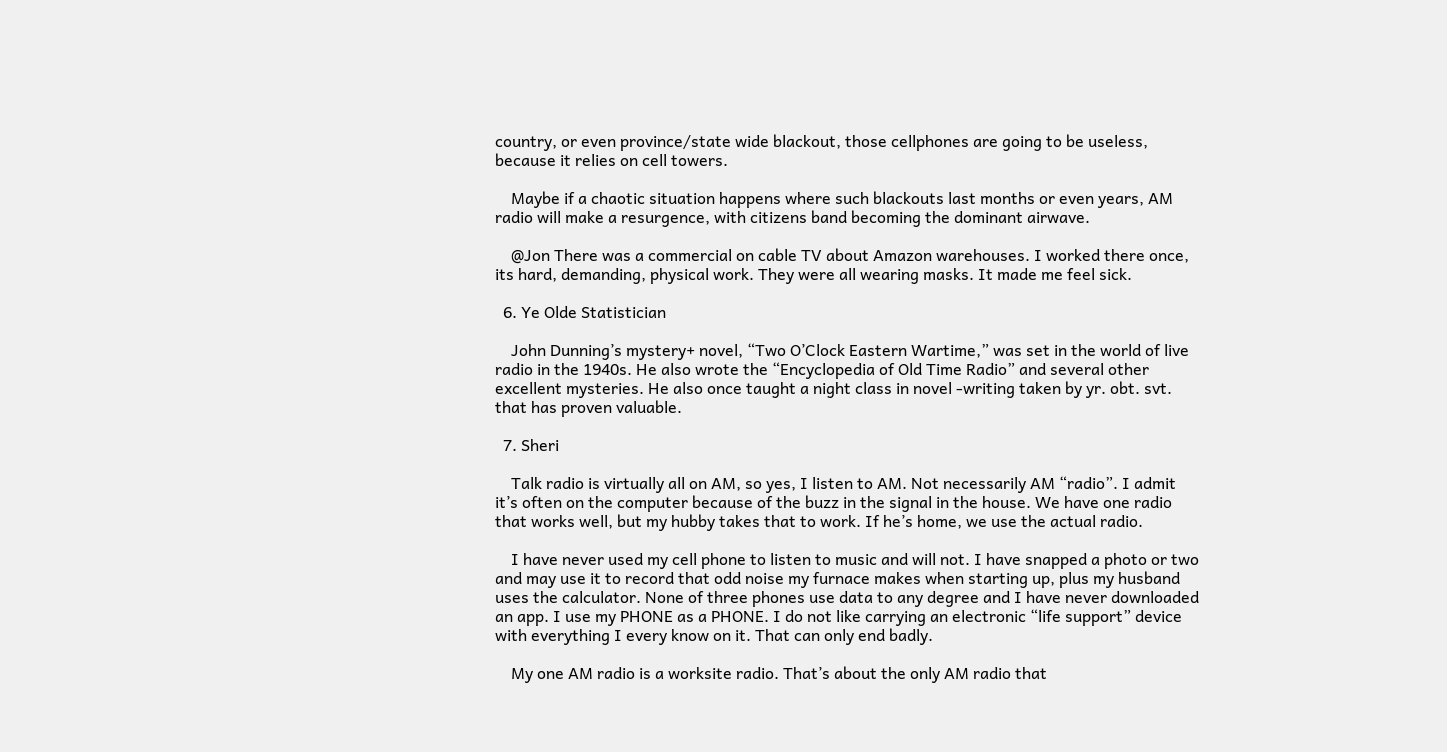country, or even province/state wide blackout, those cellphones are going to be useless, because it relies on cell towers.

    Maybe if a chaotic situation happens where such blackouts last months or even years, AM radio will make a resurgence, with citizens band becoming the dominant airwave.

    @Jon There was a commercial on cable TV about Amazon warehouses. I worked there once, its hard, demanding, physical work. They were all wearing masks. It made me feel sick.

  6. Ye Olde Statistician

    John Dunning’s mystery+ novel, “Two O’Clock Eastern Wartime,” was set in the world of live radio in the 1940s. He also wrote the “Encyclopedia of Old Time Radio” and several other excellent mysteries. He also once taught a night class in novel -writing taken by yr. obt. svt. that has proven valuable.

  7. Sheri

    Talk radio is virtually all on AM, so yes, I listen to AM. Not necessarily AM “radio”. I admit it’s often on the computer because of the buzz in the signal in the house. We have one radio that works well, but my hubby takes that to work. If he’s home, we use the actual radio.

    I have never used my cell phone to listen to music and will not. I have snapped a photo or two and may use it to record that odd noise my furnace makes when starting up, plus my husband uses the calculator. None of three phones use data to any degree and I have never downloaded an app. I use my PHONE as a PHONE. I do not like carrying an electronic “life support” device with everything I every know on it. That can only end badly.

    My one AM radio is a worksite radio. That’s about the only AM radio that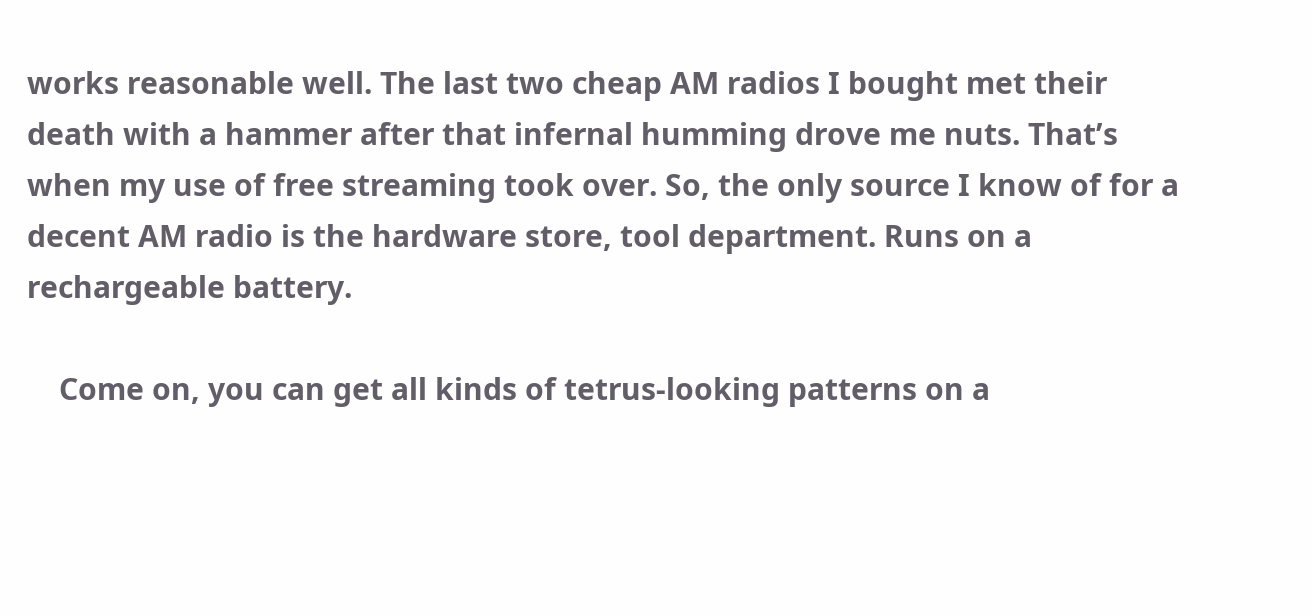works reasonable well. The last two cheap AM radios I bought met their death with a hammer after that infernal humming drove me nuts. That’s when my use of free streaming took over. So, the only source I know of for a decent AM radio is the hardware store, tool department. Runs on a rechargeable battery.

    Come on, you can get all kinds of tetrus-looking patterns on a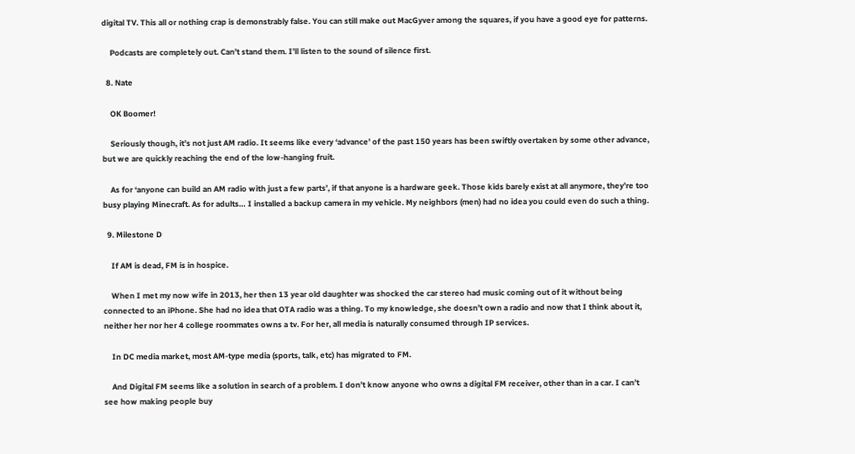digital TV. This all or nothing crap is demonstrably false. You can still make out MacGyver among the squares, if you have a good eye for patterns.

    Podcasts are completely out. Can’t stand them. I’ll listen to the sound of silence first.

  8. Nate

    OK Boomer!

    Seriously though, it’s not just AM radio. It seems like every ‘advance’ of the past 150 years has been swiftly overtaken by some other advance, but we are quickly reaching the end of the low-hanging fruit.

    As for ‘anyone can build an AM radio with just a few parts’, if that anyone is a hardware geek. Those kids barely exist at all anymore, they’re too busy playing Minecraft. As for adults… I installed a backup camera in my vehicle. My neighbors (men) had no idea you could even do such a thing.

  9. Milestone D

    If AM is dead, FM is in hospice.

    When I met my now wife in 2013, her then 13 year old daughter was shocked the car stereo had music coming out of it without being connected to an iPhone. She had no idea that OTA radio was a thing. To my knowledge, she doesn’t own a radio and now that I think about it, neither her nor her 4 college roommates owns a tv. For her, all media is naturally consumed through IP services.

    In DC media market, most AM-type media (sports, talk, etc) has migrated to FM.

    And Digital FM seems like a solution in search of a problem. I don’t know anyone who owns a digital FM receiver, other than in a car. I can’t see how making people buy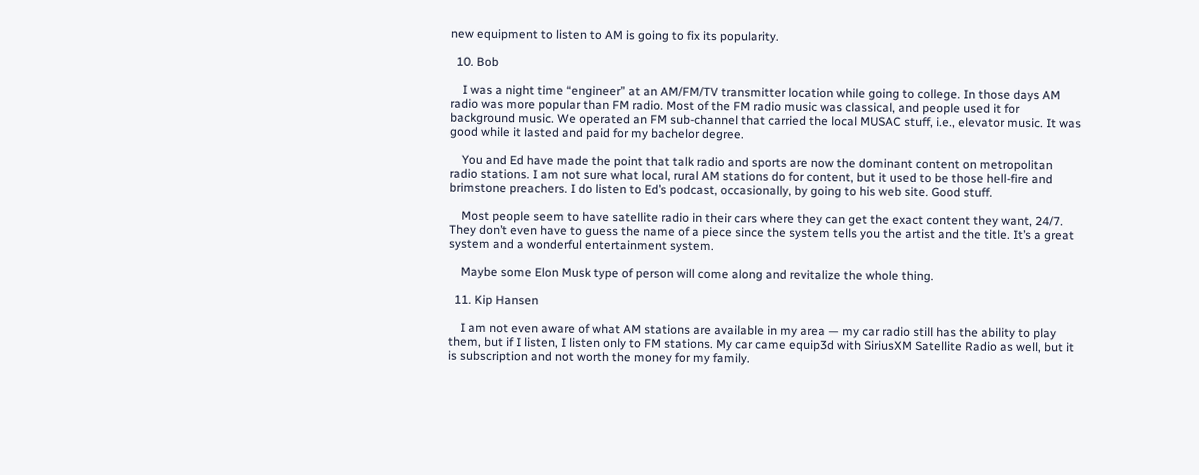new equipment to listen to AM is going to fix its popularity.

  10. Bob

    I was a night time “engineer” at an AM/FM/TV transmitter location while going to college. In those days AM radio was more popular than FM radio. Most of the FM radio music was classical, and people used it for background music. We operated an FM sub-channel that carried the local MUSAC stuff, i.e., elevator music. It was good while it lasted and paid for my bachelor degree.

    You and Ed have made the point that talk radio and sports are now the dominant content on metropolitan radio stations. I am not sure what local, rural AM stations do for content, but it used to be those hell-fire and brimstone preachers. I do listen to Ed’s podcast, occasionally, by going to his web site. Good stuff.

    Most people seem to have satellite radio in their cars where they can get the exact content they want, 24/7. They don’t even have to guess the name of a piece since the system tells you the artist and the title. It’s a great system and a wonderful entertainment system.

    Maybe some Elon Musk type of person will come along and revitalize the whole thing.

  11. Kip Hansen

    I am not even aware of what AM stations are available in my area — my car radio still has the ability to play them, but if I listen, I listen only to FM stations. My car came equip3d with SiriusXM Satellite Radio as well, but it is subscription and not worth the money for my family.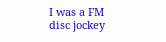I was a FM disc jockey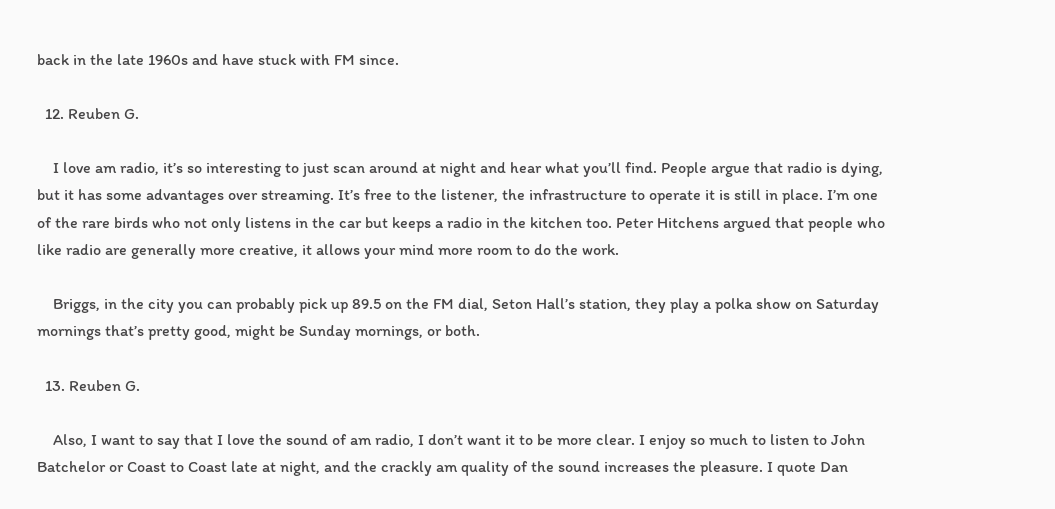back in the late 1960s and have stuck with FM since.

  12. Reuben G.

    I love am radio, it’s so interesting to just scan around at night and hear what you’ll find. People argue that radio is dying, but it has some advantages over streaming. It’s free to the listener, the infrastructure to operate it is still in place. I’m one of the rare birds who not only listens in the car but keeps a radio in the kitchen too. Peter Hitchens argued that people who like radio are generally more creative, it allows your mind more room to do the work.

    Briggs, in the city you can probably pick up 89.5 on the FM dial, Seton Hall’s station, they play a polka show on Saturday mornings that’s pretty good, might be Sunday mornings, or both.

  13. Reuben G.

    Also, I want to say that I love the sound of am radio, I don’t want it to be more clear. I enjoy so much to listen to John Batchelor or Coast to Coast late at night, and the crackly am quality of the sound increases the pleasure. I quote Dan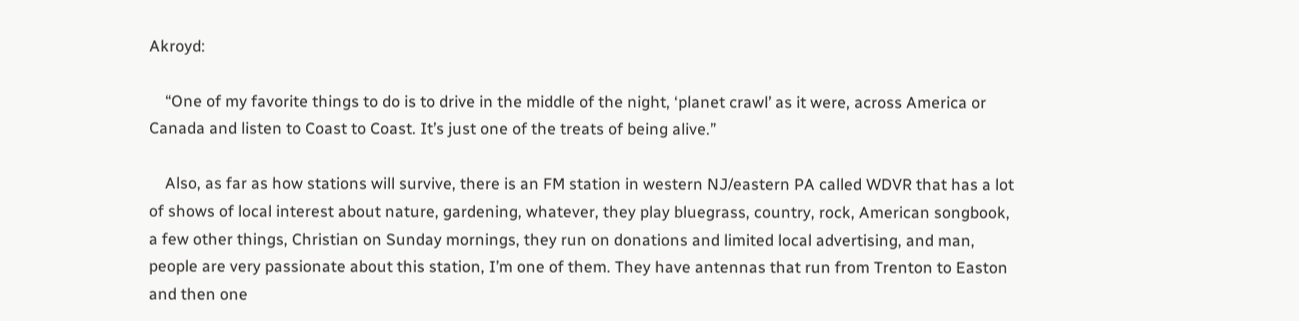Akroyd:

    “One of my favorite things to do is to drive in the middle of the night, ‘planet crawl’ as it were, across America or Canada and listen to Coast to Coast. It’s just one of the treats of being alive.”

    Also, as far as how stations will survive, there is an FM station in western NJ/eastern PA called WDVR that has a lot of shows of local interest about nature, gardening, whatever, they play bluegrass, country, rock, American songbook, a few other things, Christian on Sunday mornings, they run on donations and limited local advertising, and man, people are very passionate about this station, I’m one of them. They have antennas that run from Trenton to Easton and then one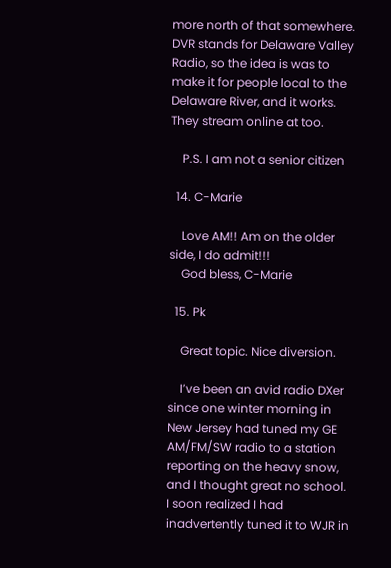more north of that somewhere. DVR stands for Delaware Valley Radio, so the idea is was to make it for people local to the Delaware River, and it works. They stream online at too.

    P.S. I am not a senior citizen

  14. C-Marie

    Love AM!! Am on the older side, I do admit!!!
    God bless, C-Marie

  15. Pk

    Great topic. Nice diversion.

    I’ve been an avid radio DXer since one winter morning in New Jersey had tuned my GE AM/FM/SW radio to a station reporting on the heavy snow, and I thought great no school. I soon realized I had inadvertently tuned it to WJR in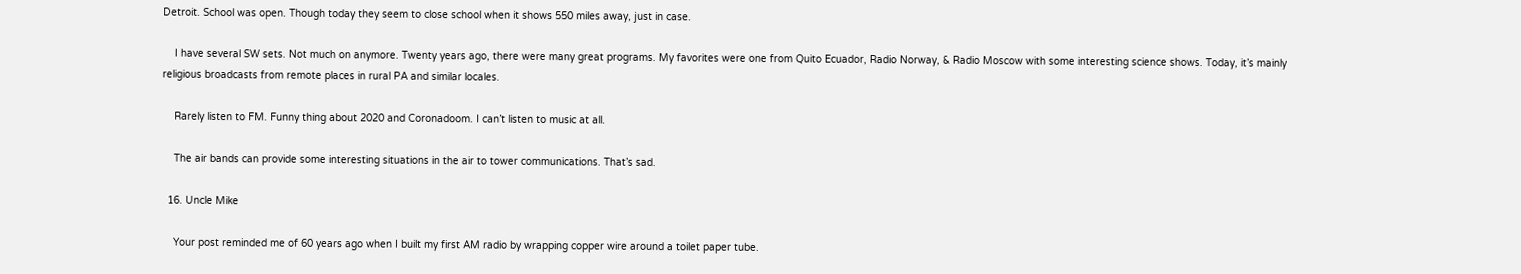Detroit. School was open. Though today they seem to close school when it shows 550 miles away, just in case.

    I have several SW sets. Not much on anymore. Twenty years ago, there were many great programs. My favorites were one from Quito Ecuador, Radio Norway, & Radio Moscow with some interesting science shows. Today, it’s mainly religious broadcasts from remote places in rural PA and similar locales.

    Rarely listen to FM. Funny thing about 2020 and Coronadoom. I can’t listen to music at all.

    The air bands can provide some interesting situations in the air to tower communications. That’s sad.

  16. Uncle Mike

    Your post reminded me of 60 years ago when I built my first AM radio by wrapping copper wire around a toilet paper tube.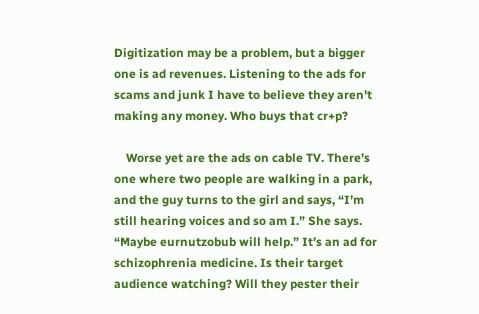Digitization may be a problem, but a bigger one is ad revenues. Listening to the ads for scams and junk I have to believe they aren’t making any money. Who buys that cr+p?

    Worse yet are the ads on cable TV. There’s one where two people are walking in a park, and the guy turns to the girl and says, “I’m still hearing voices and so am I.” She says. “Maybe eurnutzobub will help.” It’s an ad for schizophrenia medicine. Is their target audience watching? Will they pester their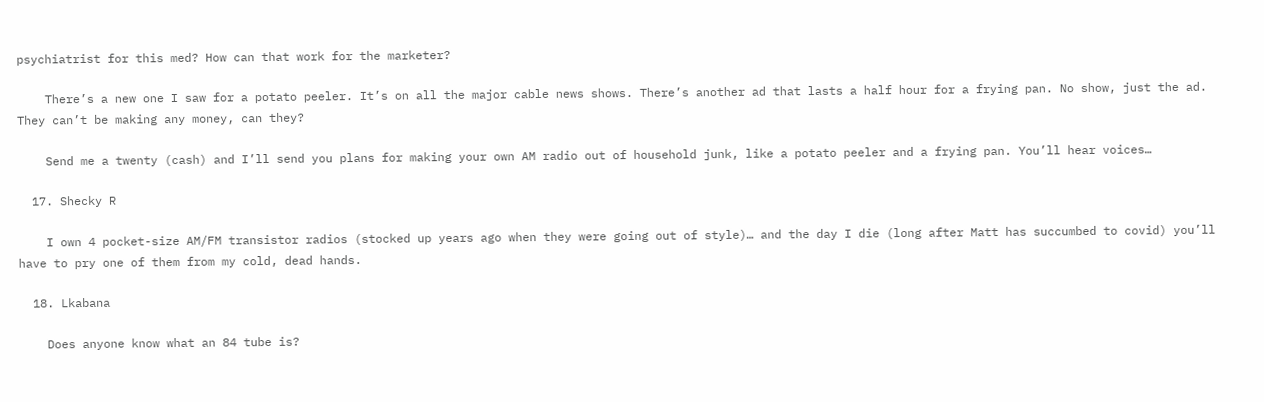psychiatrist for this med? How can that work for the marketer?

    There’s a new one I saw for a potato peeler. It’s on all the major cable news shows. There’s another ad that lasts a half hour for a frying pan. No show, just the ad. They can’t be making any money, can they?

    Send me a twenty (cash) and I’ll send you plans for making your own AM radio out of household junk, like a potato peeler and a frying pan. You’ll hear voices…

  17. Shecky R

    I own 4 pocket-size AM/FM transistor radios (stocked up years ago when they were going out of style)… and the day I die (long after Matt has succumbed to covid) you’ll have to pry one of them from my cold, dead hands.

  18. Lkabana

    Does anyone know what an 84 tube is?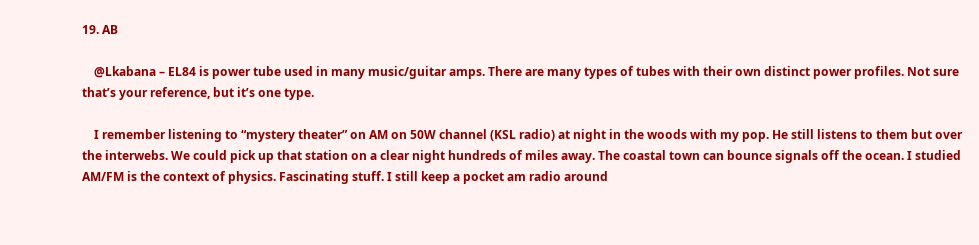19. AB

    @Lkabana – EL84 is power tube used in many music/guitar amps. There are many types of tubes with their own distinct power profiles. Not sure that’s your reference, but it’s one type.

    I remember listening to “mystery theater” on AM on 50W channel (KSL radio) at night in the woods with my pop. He still listens to them but over the interwebs. We could pick up that station on a clear night hundreds of miles away. The coastal town can bounce signals off the ocean. I studied AM/FM is the context of physics. Fascinating stuff. I still keep a pocket am radio around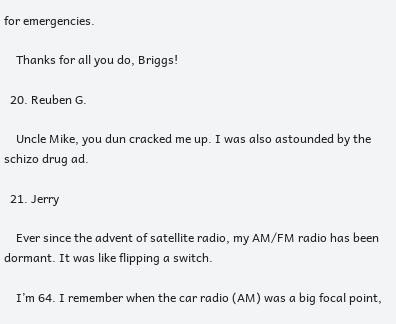for emergencies.

    Thanks for all you do, Briggs!

  20. Reuben G.

    Uncle Mike, you dun cracked me up. I was also astounded by the schizo drug ad.

  21. Jerry

    Ever since the advent of satellite radio, my AM/FM radio has been dormant. It was like flipping a switch.

    I’m 64. I remember when the car radio (AM) was a big focal point,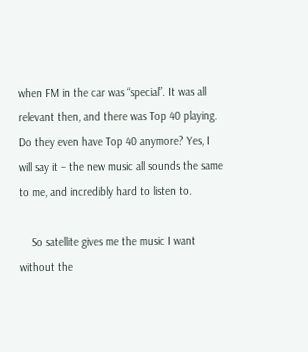when FM in the car was “special”. It was all relevant then, and there was Top 40 playing. Do they even have Top 40 anymore? Yes, I will say it – the new music all sounds the same to me, and incredibly hard to listen to.

    So satellite gives me the music I want without the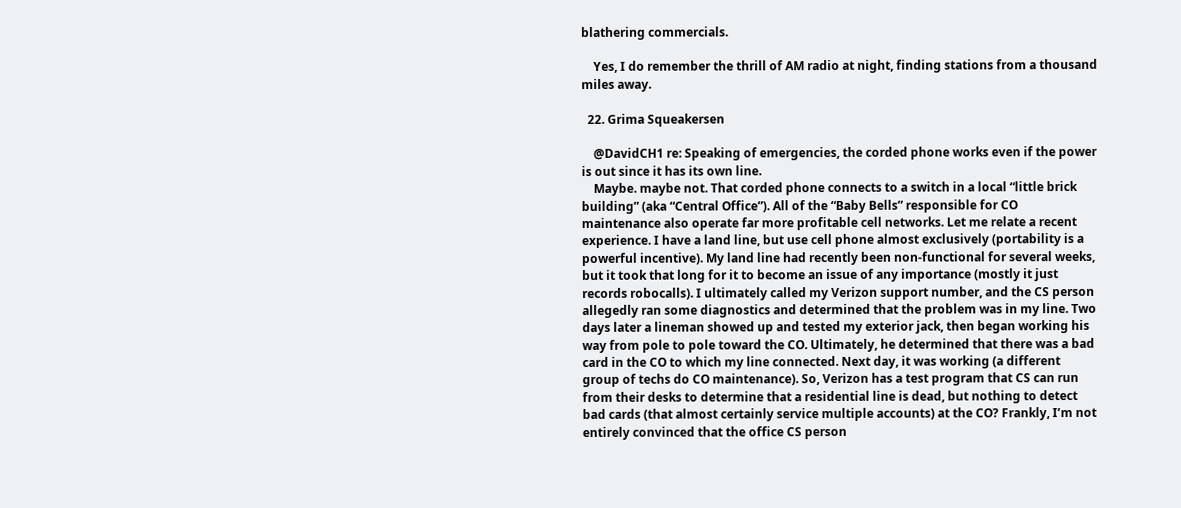blathering commercials.

    Yes, I do remember the thrill of AM radio at night, finding stations from a thousand miles away.

  22. Grima Squeakersen

    @DavidCH1 re: Speaking of emergencies, the corded phone works even if the power is out since it has its own line.
    Maybe. maybe not. That corded phone connects to a switch in a local “little brick building” (aka “Central Office”). All of the “Baby Bells” responsible for CO maintenance also operate far more profitable cell networks. Let me relate a recent experience. I have a land line, but use cell phone almost exclusively (portability is a powerful incentive). My land line had recently been non-functional for several weeks, but it took that long for it to become an issue of any importance (mostly it just records robocalls). I ultimately called my Verizon support number, and the CS person allegedly ran some diagnostics and determined that the problem was in my line. Two days later a lineman showed up and tested my exterior jack, then began working his way from pole to pole toward the CO. Ultimately, he determined that there was a bad card in the CO to which my line connected. Next day, it was working (a different group of techs do CO maintenance). So, Verizon has a test program that CS can run from their desks to determine that a residential line is dead, but nothing to detect bad cards (that almost certainly service multiple accounts) at the CO? Frankly, I’m not entirely convinced that the office CS person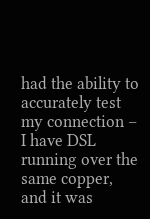had the ability to accurately test my connection – I have DSL running over the same copper, and it was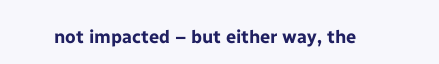not impacted – but either way, the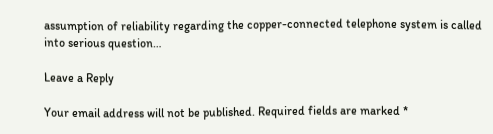assumption of reliability regarding the copper-connected telephone system is called into serious question…

Leave a Reply

Your email address will not be published. Required fields are marked *